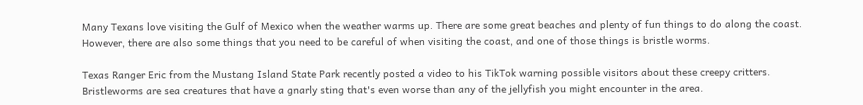Many Texans love visiting the Gulf of Mexico when the weather warms up. There are some great beaches and plenty of fun things to do along the coast. However, there are also some things that you need to be careful of when visiting the coast, and one of those things is bristle worms.

Texas Ranger Eric from the Mustang Island State Park recently posted a video to his TikTok warning possible visitors about these creepy critters. Bristleworms are sea creatures that have a gnarly sting that's even worse than any of the jellyfish you might encounter in the area.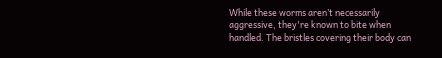While these worms aren’t necessarily aggressive, they're known to bite when handled. The bristles covering their body can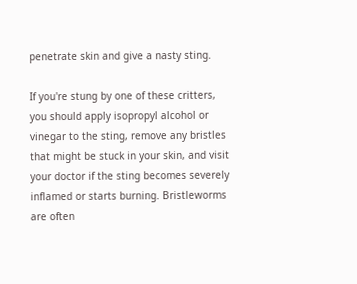penetrate skin and give a nasty sting.

If you're stung by one of these critters, you should apply isopropyl alcohol or vinegar to the sting, remove any bristles that might be stuck in your skin, and visit your doctor if the sting becomes severely inflamed or starts burning. Bristleworms are often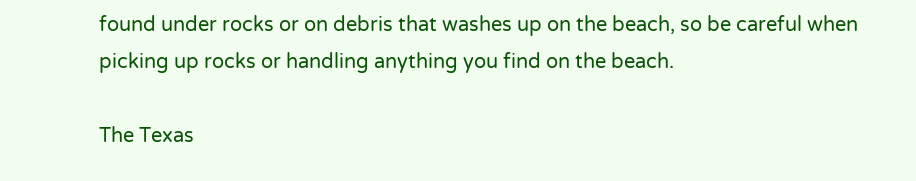found under rocks or on debris that washes up on the beach, so be careful when picking up rocks or handling anything you find on the beach.

The Texas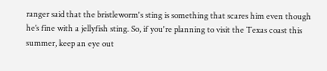ranger said that the bristleworm's sting is something that scares him even though he’s fine with a jellyfish sting. So, if you're planning to visit the Texas coast this summer, keep an eye out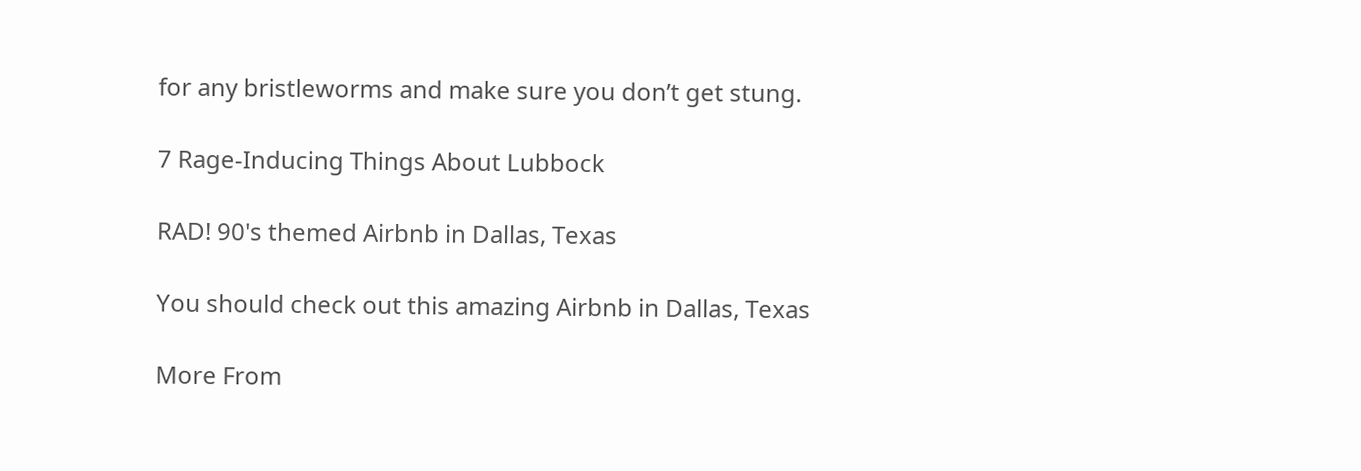for any bristleworms and make sure you don’t get stung.

7 Rage-Inducing Things About Lubbock

RAD! 90's themed Airbnb in Dallas, Texas

You should check out this amazing Airbnb in Dallas, Texas

More From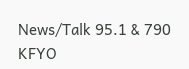News/Talk 95.1 & 790 KFYO